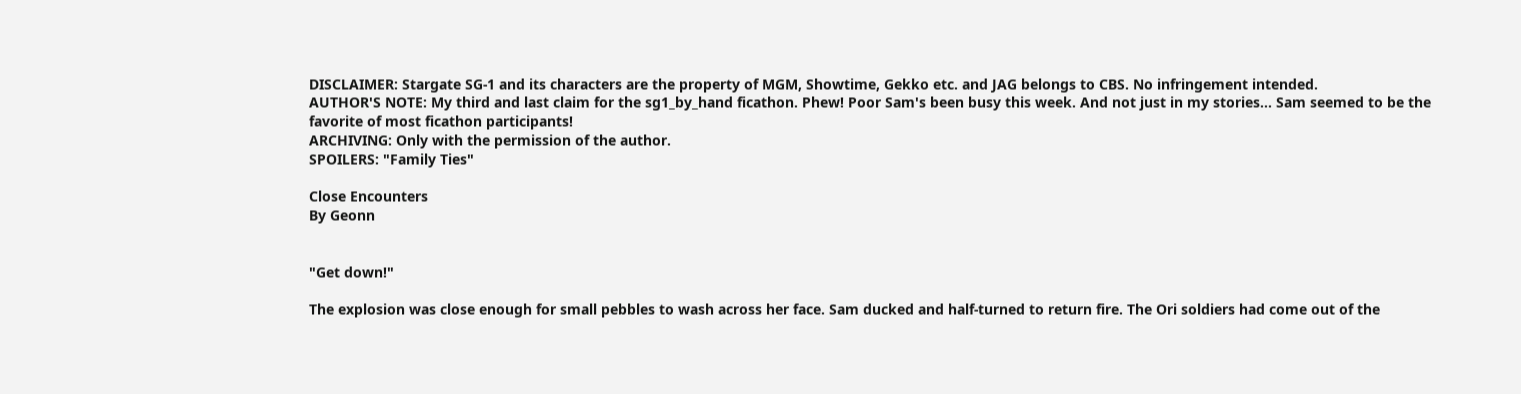DISCLAIMER: Stargate SG-1 and its characters are the property of MGM, Showtime, Gekko etc. and JAG belongs to CBS. No infringement intended.
AUTHOR'S NOTE: My third and last claim for the sg1_by_hand ficathon. Phew! Poor Sam's been busy this week. And not just in my stories... Sam seemed to be the favorite of most ficathon participants!
ARCHIVING: Only with the permission of the author.
SPOILERS: "Family Ties"

Close Encounters
By Geonn


"Get down!"

The explosion was close enough for small pebbles to wash across her face. Sam ducked and half-turned to return fire. The Ori soldiers had come out of the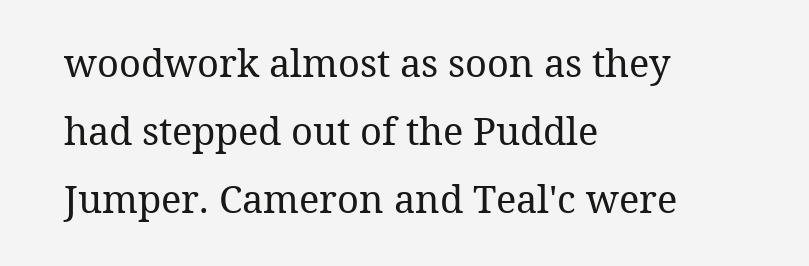woodwork almost as soon as they had stepped out of the Puddle Jumper. Cameron and Teal'c were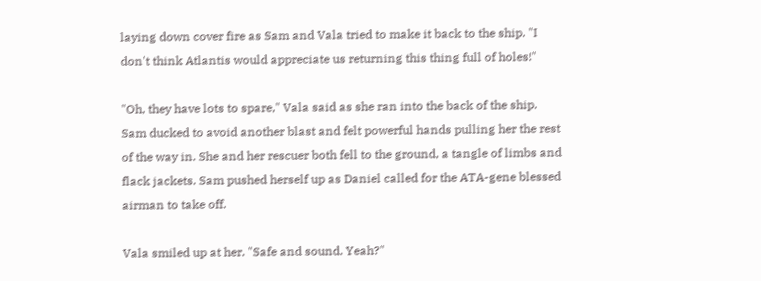laying down cover fire as Sam and Vala tried to make it back to the ship. "I don't think Atlantis would appreciate us returning this thing full of holes!"

"Oh, they have lots to spare," Vala said as she ran into the back of the ship. Sam ducked to avoid another blast and felt powerful hands pulling her the rest of the way in. She and her rescuer both fell to the ground, a tangle of limbs and flack jackets. Sam pushed herself up as Daniel called for the ATA-gene blessed airman to take off.

Vala smiled up at her. "Safe and sound. Yeah?"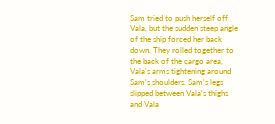Sam tried to push herself off Vala, but the sudden steep angle of the ship forced her back down. They rolled together to the back of the cargo area, Vala's arms tightening around Sam's shoulders. Sam's legs slipped between Vala's thighs and Vala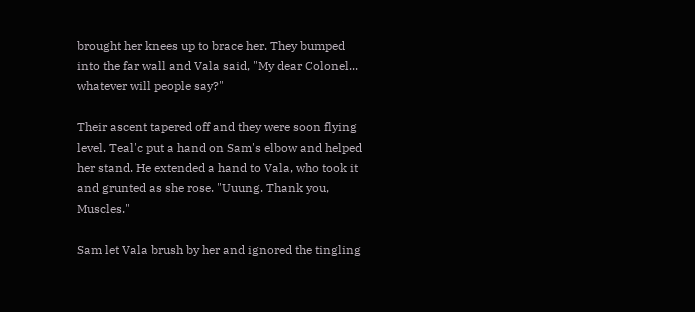brought her knees up to brace her. They bumped into the far wall and Vala said, "My dear Colonel... whatever will people say?"

Their ascent tapered off and they were soon flying level. Teal'c put a hand on Sam's elbow and helped her stand. He extended a hand to Vala, who took it and grunted as she rose. "Uuung. Thank you, Muscles."

Sam let Vala brush by her and ignored the tingling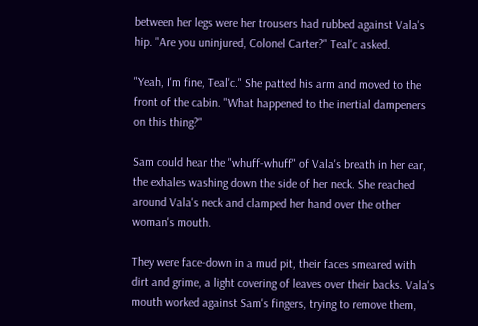between her legs were her trousers had rubbed against Vala's hip. "Are you uninjured, Colonel Carter?" Teal'c asked.

"Yeah, I'm fine, Teal'c." She patted his arm and moved to the front of the cabin. "What happened to the inertial dampeners on this thing?"

Sam could hear the "whuff-whuff" of Vala's breath in her ear, the exhales washing down the side of her neck. She reached around Vala's neck and clamped her hand over the other woman's mouth.

They were face-down in a mud pit, their faces smeared with dirt and grime, a light covering of leaves over their backs. Vala's mouth worked against Sam's fingers, trying to remove them,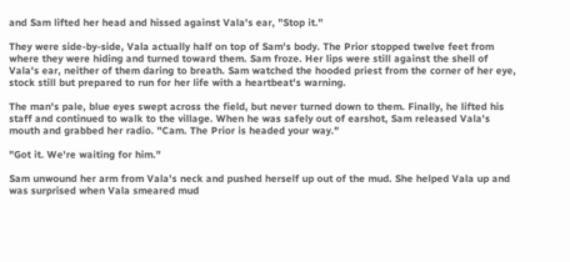and Sam lifted her head and hissed against Vala's ear, "Stop it."

They were side-by-side, Vala actually half on top of Sam's body. The Prior stopped twelve feet from where they were hiding and turned toward them. Sam froze. Her lips were still against the shell of Vala's ear, neither of them daring to breath. Sam watched the hooded priest from the corner of her eye, stock still but prepared to run for her life with a heartbeat's warning.

The man's pale, blue eyes swept across the field, but never turned down to them. Finally, he lifted his staff and continued to walk to the village. When he was safely out of earshot, Sam released Vala's mouth and grabbed her radio. "Cam. The Prior is headed your way."

"Got it. We're waiting for him."

Sam unwound her arm from Vala's neck and pushed herself up out of the mud. She helped Vala up and was surprised when Vala smeared mud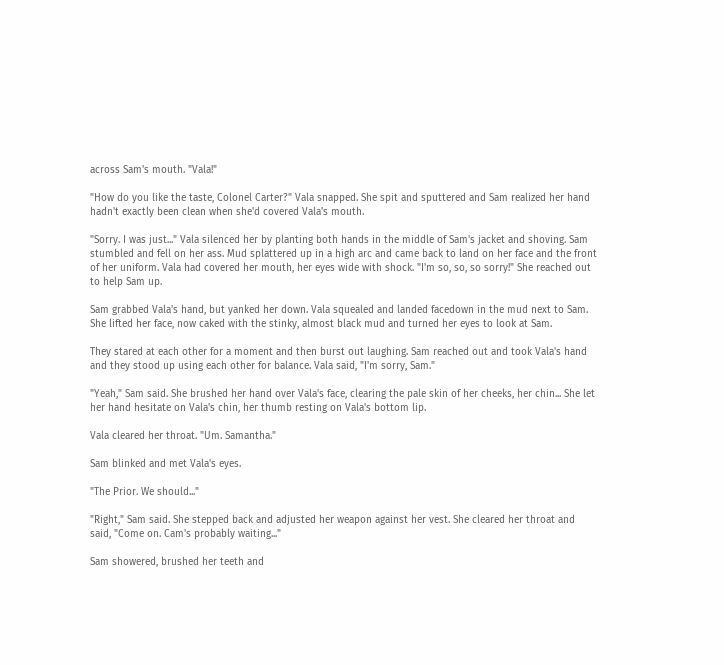across Sam's mouth. "Vala!"

"How do you like the taste, Colonel Carter?" Vala snapped. She spit and sputtered and Sam realized her hand hadn't exactly been clean when she'd covered Vala's mouth.

"Sorry. I was just..." Vala silenced her by planting both hands in the middle of Sam's jacket and shoving. Sam stumbled and fell on her ass. Mud splattered up in a high arc and came back to land on her face and the front of her uniform. Vala had covered her mouth, her eyes wide with shock. "I'm so, so, so sorry!" She reached out to help Sam up.

Sam grabbed Vala's hand, but yanked her down. Vala squealed and landed facedown in the mud next to Sam. She lifted her face, now caked with the stinky, almost black mud and turned her eyes to look at Sam.

They stared at each other for a moment and then burst out laughing. Sam reached out and took Vala's hand and they stood up using each other for balance. Vala said, "I'm sorry, Sam."

"Yeah," Sam said. She brushed her hand over Vala's face, clearing the pale skin of her cheeks, her chin... She let her hand hesitate on Vala's chin, her thumb resting on Vala's bottom lip.

Vala cleared her throat. "Um. Samantha."

Sam blinked and met Vala's eyes.

"The Prior. We should..."

"Right," Sam said. She stepped back and adjusted her weapon against her vest. She cleared her throat and said, "Come on. Cam's probably waiting..."

Sam showered, brushed her teeth and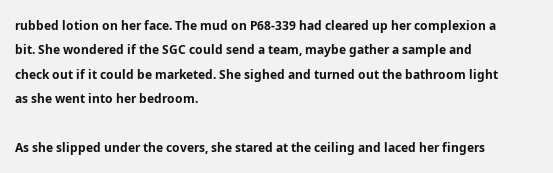rubbed lotion on her face. The mud on P68-339 had cleared up her complexion a bit. She wondered if the SGC could send a team, maybe gather a sample and check out if it could be marketed. She sighed and turned out the bathroom light as she went into her bedroom.

As she slipped under the covers, she stared at the ceiling and laced her fingers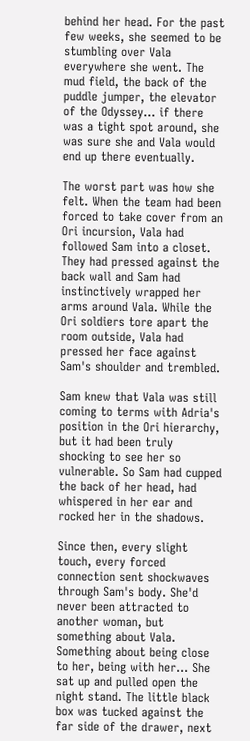behind her head. For the past few weeks, she seemed to be stumbling over Vala everywhere she went. The mud field, the back of the puddle jumper, the elevator of the Odyssey... if there was a tight spot around, she was sure she and Vala would end up there eventually.

The worst part was how she felt. When the team had been forced to take cover from an Ori incursion, Vala had followed Sam into a closet. They had pressed against the back wall and Sam had instinctively wrapped her arms around Vala. While the Ori soldiers tore apart the room outside, Vala had pressed her face against Sam's shoulder and trembled.

Sam knew that Vala was still coming to terms with Adria's position in the Ori hierarchy, but it had been truly shocking to see her so vulnerable. So Sam had cupped the back of her head, had whispered in her ear and rocked her in the shadows.

Since then, every slight touch, every forced connection sent shockwaves through Sam's body. She'd never been attracted to another woman, but something about Vala. Something about being close to her, being with her... She sat up and pulled open the night stand. The little black box was tucked against the far side of the drawer, next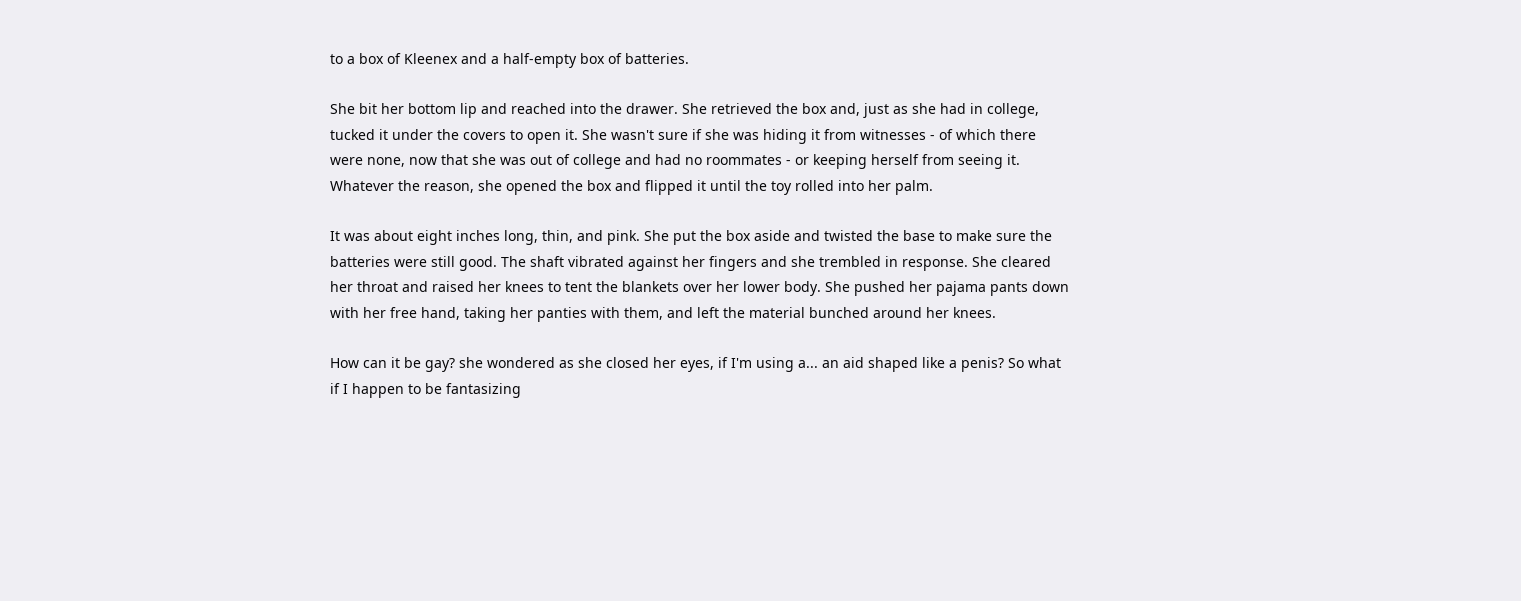to a box of Kleenex and a half-empty box of batteries.

She bit her bottom lip and reached into the drawer. She retrieved the box and, just as she had in college, tucked it under the covers to open it. She wasn't sure if she was hiding it from witnesses - of which there were none, now that she was out of college and had no roommates - or keeping herself from seeing it. Whatever the reason, she opened the box and flipped it until the toy rolled into her palm.

It was about eight inches long, thin, and pink. She put the box aside and twisted the base to make sure the batteries were still good. The shaft vibrated against her fingers and she trembled in response. She cleared her throat and raised her knees to tent the blankets over her lower body. She pushed her pajama pants down with her free hand, taking her panties with them, and left the material bunched around her knees.

How can it be gay? she wondered as she closed her eyes, if I'm using a... an aid shaped like a penis? So what if I happen to be fantasizing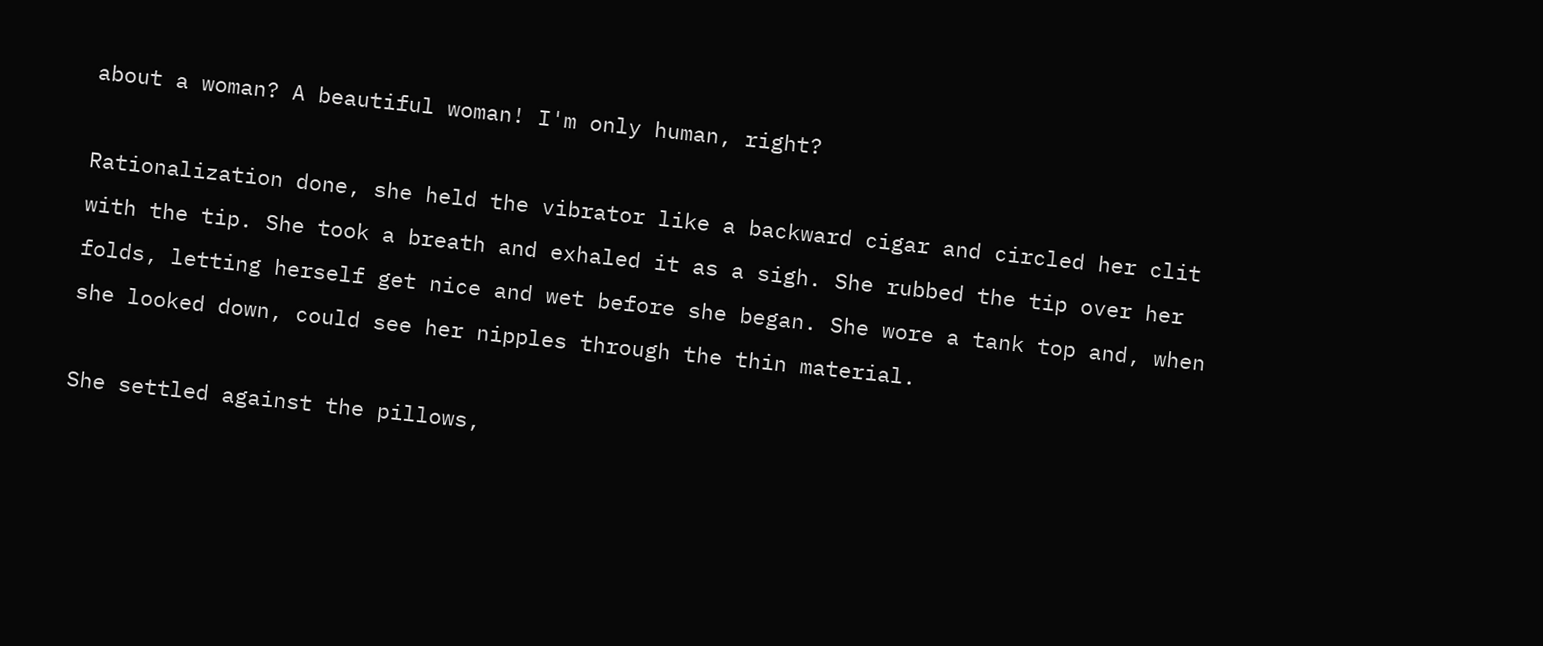about a woman? A beautiful woman! I'm only human, right?

Rationalization done, she held the vibrator like a backward cigar and circled her clit with the tip. She took a breath and exhaled it as a sigh. She rubbed the tip over her folds, letting herself get nice and wet before she began. She wore a tank top and, when she looked down, could see her nipples through the thin material.

She settled against the pillows,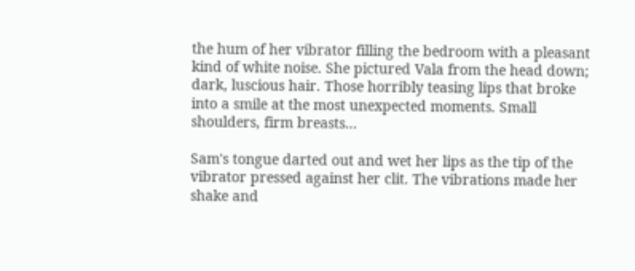the hum of her vibrator filling the bedroom with a pleasant kind of white noise. She pictured Vala from the head down; dark, luscious hair. Those horribly teasing lips that broke into a smile at the most unexpected moments. Small shoulders, firm breasts...

Sam's tongue darted out and wet her lips as the tip of the vibrator pressed against her clit. The vibrations made her shake and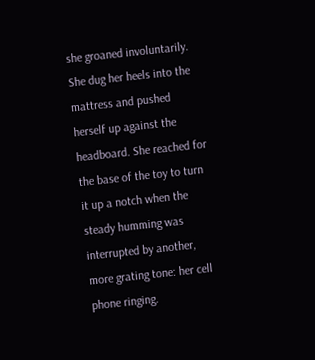she groaned involuntarily. She dug her heels into the mattress and pushed herself up against the headboard. She reached for the base of the toy to turn it up a notch when the steady humming was interrupted by another, more grating tone: her cell phone ringing.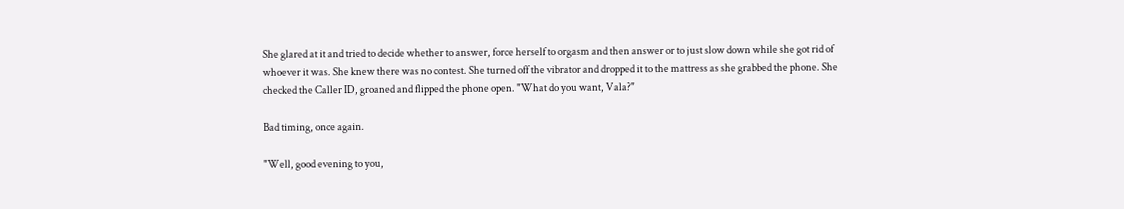She glared at it and tried to decide whether to answer, force herself to orgasm and then answer or to just slow down while she got rid of whoever it was. She knew there was no contest. She turned off the vibrator and dropped it to the mattress as she grabbed the phone. She checked the Caller ID, groaned and flipped the phone open. "What do you want, Vala?"

Bad timing, once again.

"Well, good evening to you,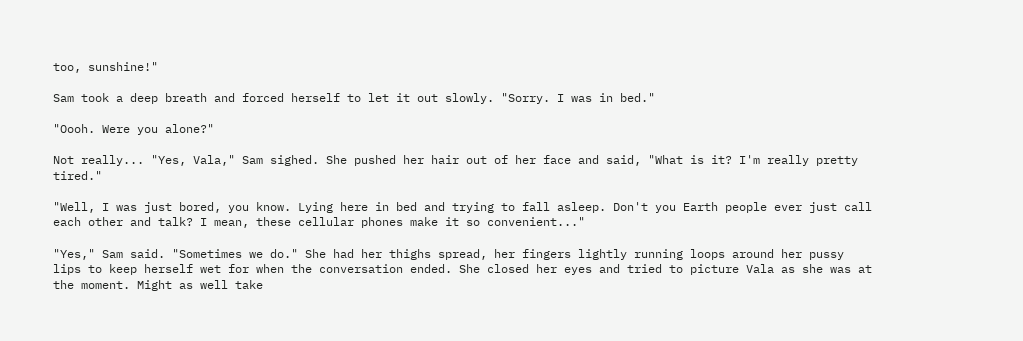too, sunshine!"

Sam took a deep breath and forced herself to let it out slowly. "Sorry. I was in bed."

"Oooh. Were you alone?"

Not really... "Yes, Vala," Sam sighed. She pushed her hair out of her face and said, "What is it? I'm really pretty tired."

"Well, I was just bored, you know. Lying here in bed and trying to fall asleep. Don't you Earth people ever just call each other and talk? I mean, these cellular phones make it so convenient..."

"Yes," Sam said. "Sometimes we do." She had her thighs spread, her fingers lightly running loops around her pussy lips to keep herself wet for when the conversation ended. She closed her eyes and tried to picture Vala as she was at the moment. Might as well take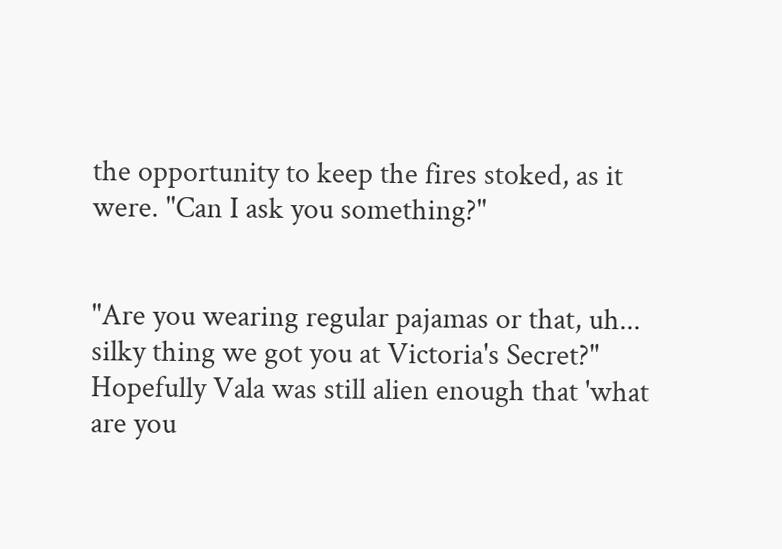the opportunity to keep the fires stoked, as it were. "Can I ask you something?"


"Are you wearing regular pajamas or that, uh... silky thing we got you at Victoria's Secret?" Hopefully Vala was still alien enough that 'what are you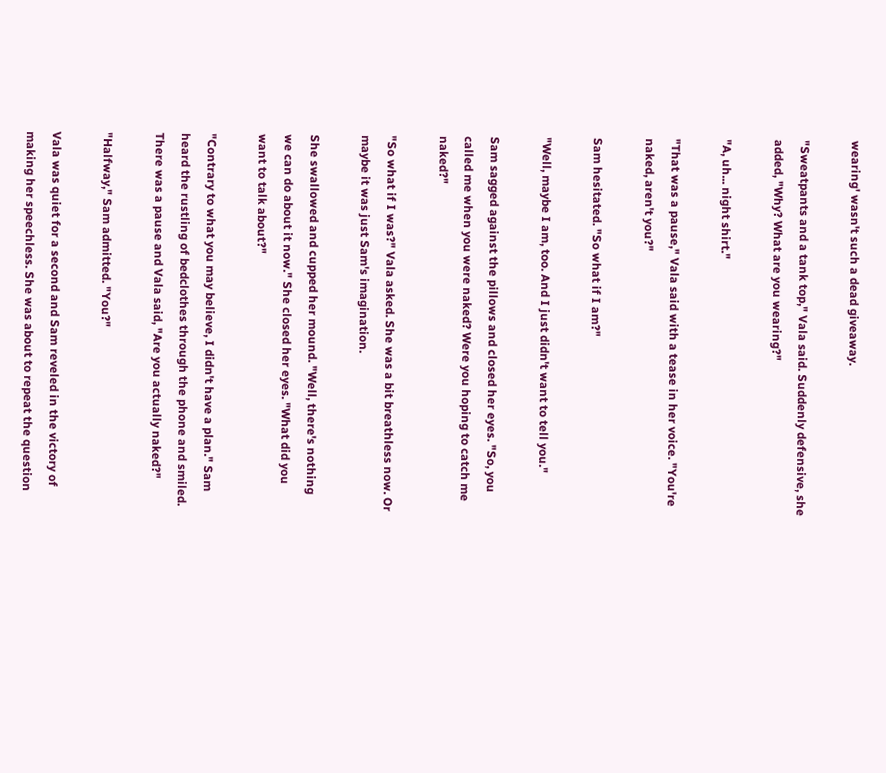wearing' wasn't such a dead giveaway.

"Sweatpants and a tank top," Vala said. Suddenly defensive, she added, "Why? What are you wearing?"

"A, uh... night shirt."

"That was a pause," Vala said with a tease in her voice. "You're naked, aren't you?"

Sam hesitated. "So what if I am?"

"Well, maybe I am, too. And I just didn't want to tell you."

Sam sagged against the pillows and closed her eyes. "So, you called me when you were naked? Were you hoping to catch me naked?"

"So what if I was?" Vala asked. She was a bit breathless now. Or maybe it was just Sam's imagination.

She swallowed and cupped her mound. "Well, there's nothing we can do about it now." She closed her eyes. "What did you want to talk about?"

"Contrary to what you may believe, I didn't have a plan." Sam heard the rustling of bedclothes through the phone and smiled. There was a pause and Vala said, "Are you actually naked?"

"Halfway," Sam admitted. "You?"

Vala was quiet for a second and Sam reveled in the victory of making her speechless. She was about to repeat the question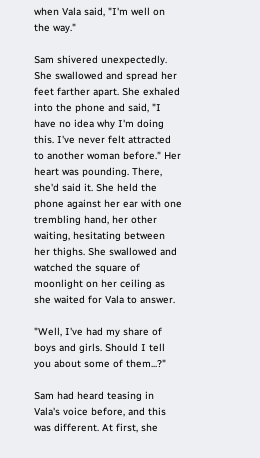when Vala said, "I'm well on the way."

Sam shivered unexpectedly. She swallowed and spread her feet farther apart. She exhaled into the phone and said, "I have no idea why I'm doing this. I've never felt attracted to another woman before." Her heart was pounding. There, she'd said it. She held the phone against her ear with one trembling hand, her other waiting, hesitating between her thighs. She swallowed and watched the square of moonlight on her ceiling as she waited for Vala to answer.

"Well, I've had my share of boys and girls. Should I tell you about some of them...?"

Sam had heard teasing in Vala's voice before, and this was different. At first, she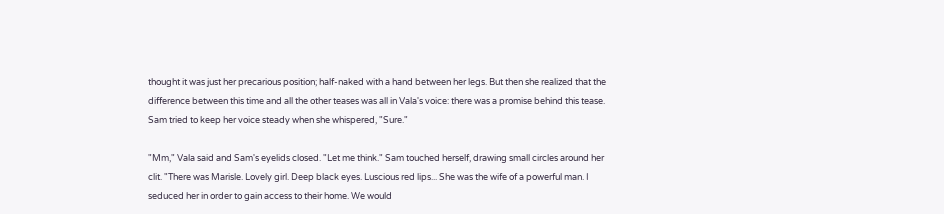thought it was just her precarious position; half-naked with a hand between her legs. But then she realized that the difference between this time and all the other teases was all in Vala's voice: there was a promise behind this tease. Sam tried to keep her voice steady when she whispered, "Sure."

"Mm," Vala said and Sam's eyelids closed. "Let me think." Sam touched herself, drawing small circles around her clit. "There was Marisle. Lovely girl. Deep black eyes. Luscious red lips... She was the wife of a powerful man. I seduced her in order to gain access to their home. We would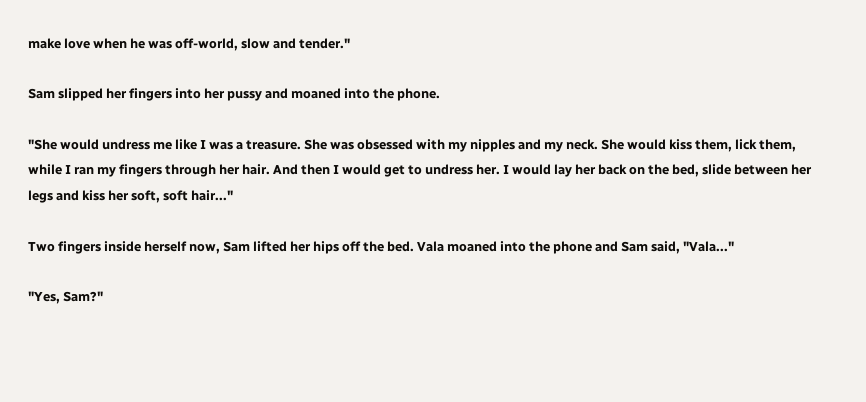make love when he was off-world, slow and tender."

Sam slipped her fingers into her pussy and moaned into the phone.

"She would undress me like I was a treasure. She was obsessed with my nipples and my neck. She would kiss them, lick them, while I ran my fingers through her hair. And then I would get to undress her. I would lay her back on the bed, slide between her legs and kiss her soft, soft hair..."

Two fingers inside herself now, Sam lifted her hips off the bed. Vala moaned into the phone and Sam said, "Vala..."

"Yes, Sam?"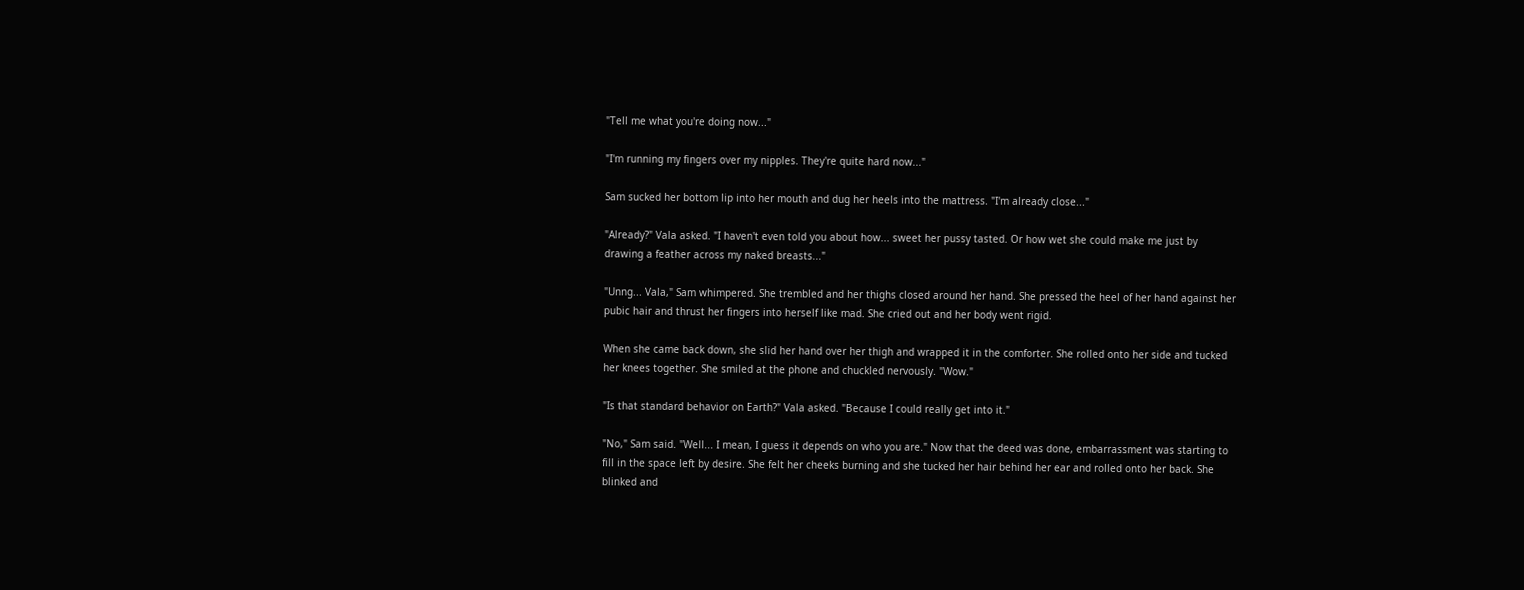"Tell me what you're doing now..."

"I'm running my fingers over my nipples. They're quite hard now..."

Sam sucked her bottom lip into her mouth and dug her heels into the mattress. "I'm already close..."

"Already?" Vala asked. "I haven't even told you about how... sweet her pussy tasted. Or how wet she could make me just by drawing a feather across my naked breasts..."

"Unng... Vala," Sam whimpered. She trembled and her thighs closed around her hand. She pressed the heel of her hand against her pubic hair and thrust her fingers into herself like mad. She cried out and her body went rigid.

When she came back down, she slid her hand over her thigh and wrapped it in the comforter. She rolled onto her side and tucked her knees together. She smiled at the phone and chuckled nervously. "Wow."

"Is that standard behavior on Earth?" Vala asked. "Because I could really get into it."

"No," Sam said. "Well... I mean, I guess it depends on who you are." Now that the deed was done, embarrassment was starting to fill in the space left by desire. She felt her cheeks burning and she tucked her hair behind her ear and rolled onto her back. She blinked and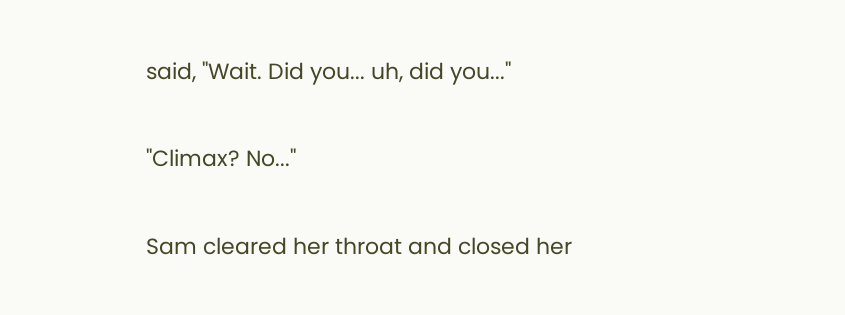said, "Wait. Did you... uh, did you..."

"Climax? No..."

Sam cleared her throat and closed her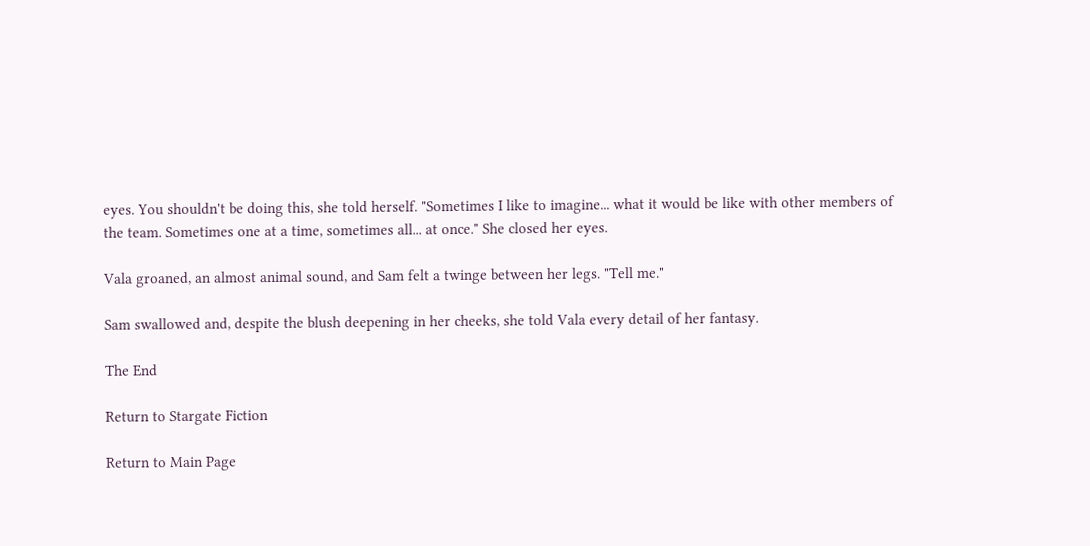eyes. You shouldn't be doing this, she told herself. "Sometimes I like to imagine... what it would be like with other members of the team. Sometimes one at a time, sometimes all... at once." She closed her eyes.

Vala groaned, an almost animal sound, and Sam felt a twinge between her legs. "Tell me."

Sam swallowed and, despite the blush deepening in her cheeks, she told Vala every detail of her fantasy.

The End

Return to Stargate Fiction

Return to Main Page